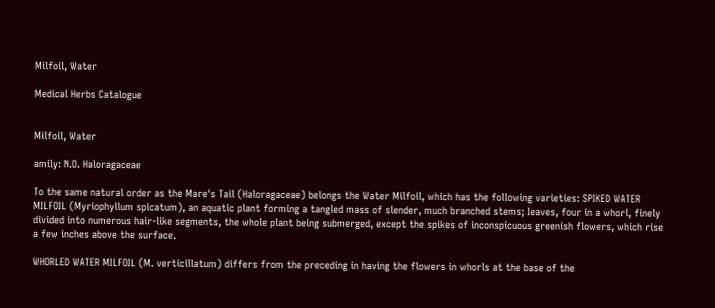Milfoil, Water

Medical Herbs Catalogue


Milfoil, Water

amily: N.O. Haloragaceae

To the same natural order as the Mare's Tail (Haloragaceae) belongs the Water Milfoil, which has the following varieties: SPIKED WATER MILFOIL (Myriophyllum spicatum), an aquatic plant forming a tangled mass of slender, much branched stems; Ieaves, four in a whorl, finely divided into numerous hair-like segments, the whole plant being submerged, except the spikes of inconspicuous greenish flowers, which rise a few inches above the surface.

WHORLED WATER MILFOIL (M. verticillatum) differs from the preceding in having the flowers in whorls at the base of the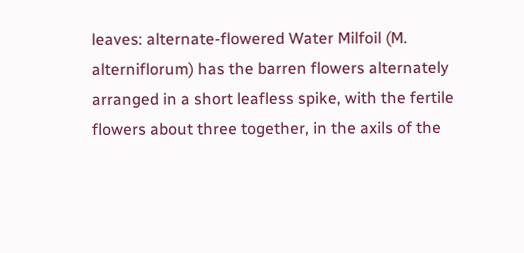leaves: alternate-flowered Water Milfoil (M. alterniflorum) has the barren flowers alternately arranged in a short leafless spike, with the fertile flowers about three together, in the axils of the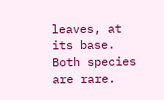leaves, at its base. Both species are rare.